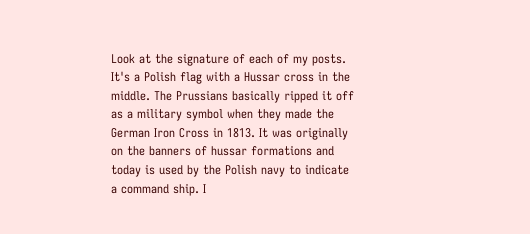Look at the signature of each of my posts. It's a Polish flag with a Hussar cross in the middle. The Prussians basically ripped it off as a military symbol when they made the German Iron Cross in 1813. It was originally on the banners of hussar formations and today is used by the Polish navy to indicate a command ship. I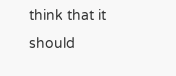think that it should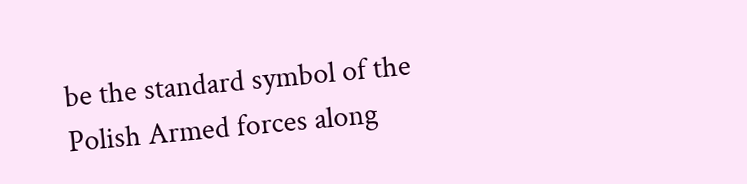be the standard symbol of the Polish Armed forces along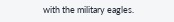with the military eagles.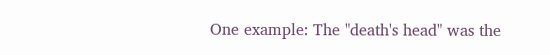One example: The "death's head" was the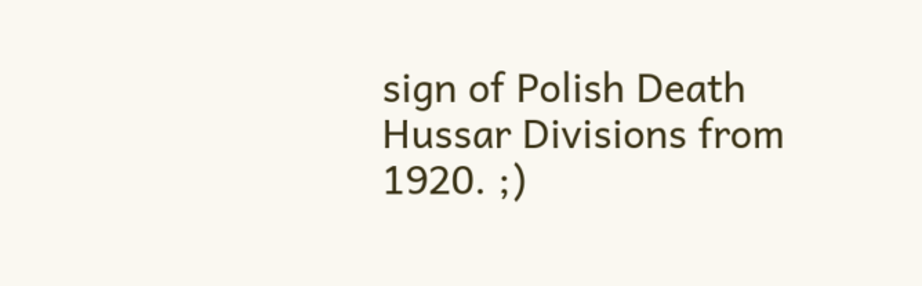sign of Polish Death Hussar Divisions from 1920. ;)